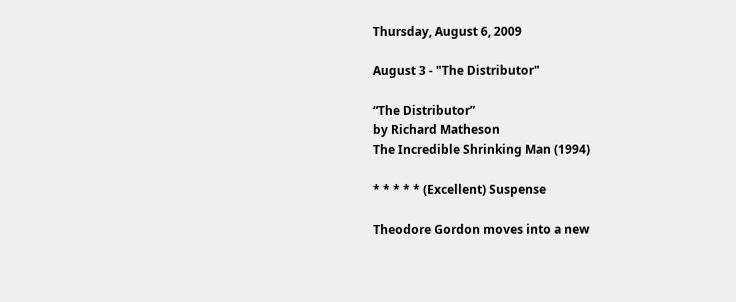Thursday, August 6, 2009

August 3 - "The Distributor"

“The Distributor”
by Richard Matheson
The Incredible Shrinking Man (1994)

* * * * * (Excellent) Suspense

Theodore Gordon moves into a new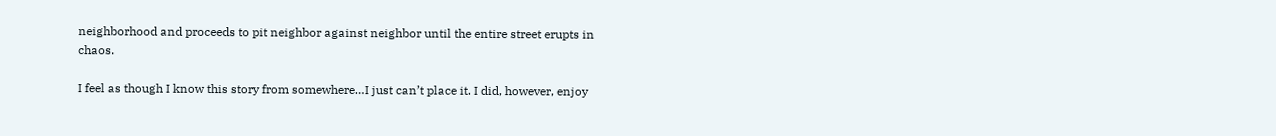neighborhood and proceeds to pit neighbor against neighbor until the entire street erupts in chaos.

I feel as though I know this story from somewhere…I just can’t place it. I did, however, enjoy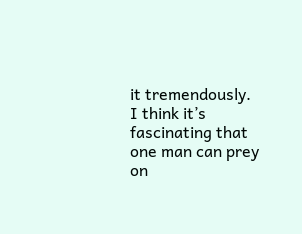it tremendously. I think it’s fascinating that one man can prey on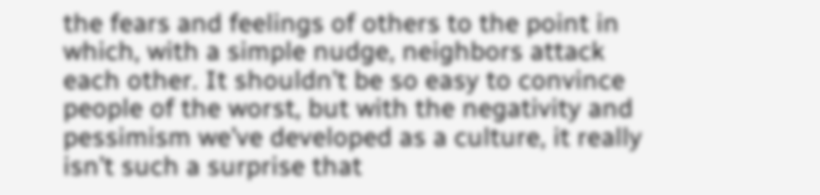the fears and feelings of others to the point in which, with a simple nudge, neighbors attack each other. It shouldn’t be so easy to convince people of the worst, but with the negativity and pessimism we’ve developed as a culture, it really isn’t such a surprise that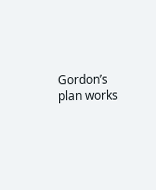Gordon’s plan works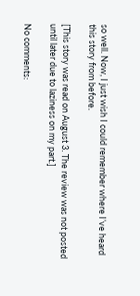so well. Now, I just wish I could remember where I’ve heard this story from before.

[This story was read on August 3. The review was not posted until later due to laziness on my part.]

No comments: